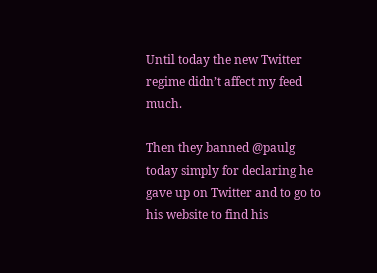Until today the new Twitter regime didn’t affect my feed much.

Then they banned @paulg today simply for declaring he gave up on Twitter and to go to his website to find his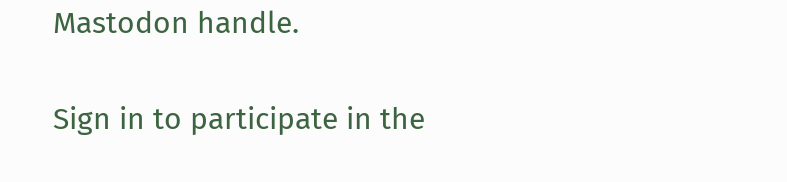Mastodon handle.

Sign in to participate in the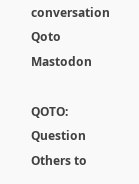conversation
Qoto Mastodon

QOTO: Question Others to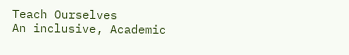Teach Ourselves
An inclusive, Academic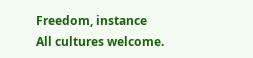Freedom, instance
All cultures welcome.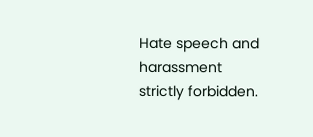Hate speech and harassment strictly forbidden.